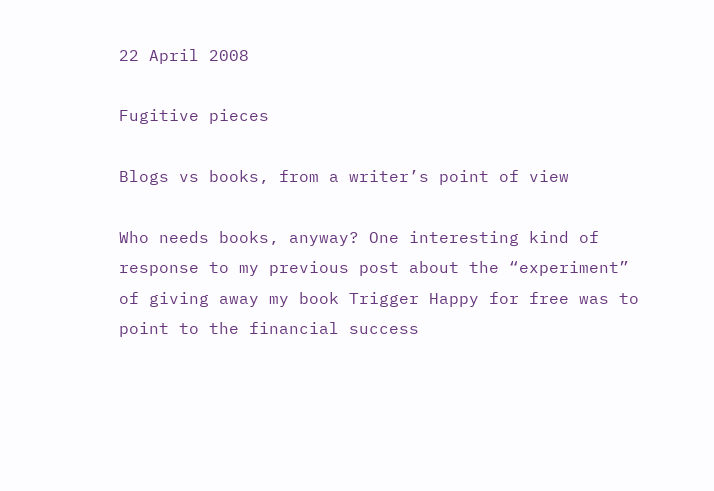22 April 2008

Fugitive pieces

Blogs vs books, from a writer’s point of view

Who needs books, anyway? One interesting kind of response to my previous post about the “experiment” of giving away my book Trigger Happy for free was to point to the financial success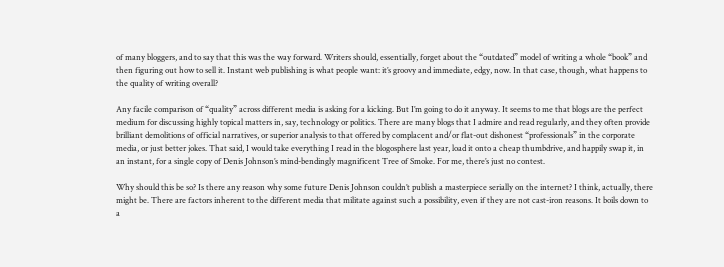of many bloggers, and to say that this was the way forward. Writers should, essentially, forget about the “outdated” model of writing a whole “book” and then figuring out how to sell it. Instant web publishing is what people want: it’s groovy and immediate, edgy, now. In that case, though, what happens to the quality of writing overall?

Any facile comparison of “quality” across different media is asking for a kicking. But I’m going to do it anyway. It seems to me that blogs are the perfect medium for discussing highly topical matters in, say, technology or politics. There are many blogs that I admire and read regularly, and they often provide brilliant demolitions of official narratives, or superior analysis to that offered by complacent and/or flat-out dishonest “professionals” in the corporate media, or just better jokes. That said, I would take everything I read in the blogosphere last year, load it onto a cheap thumbdrive, and happily swap it, in an instant, for a single copy of Denis Johnson’s mind-bendingly magnificent Tree of Smoke. For me, there’s just no contest.

Why should this be so? Is there any reason why some future Denis Johnson couldn’t publish a masterpiece serially on the internet? I think, actually, there might be. There are factors inherent to the different media that militate against such a possibility, even if they are not cast-iron reasons. It boils down to a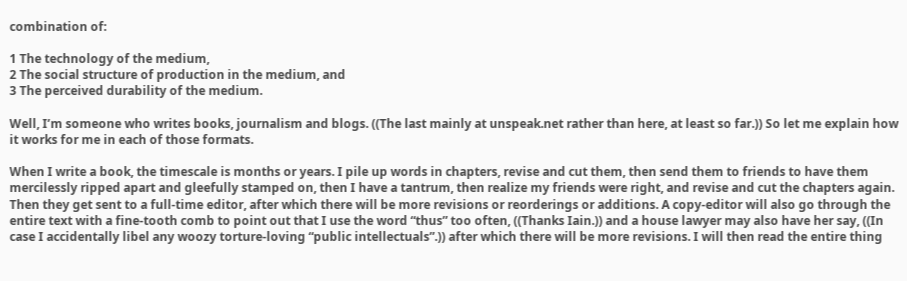combination of:

1 The technology of the medium,
2 The social structure of production in the medium, and
3 The perceived durability of the medium.

Well, I’m someone who writes books, journalism and blogs. ((The last mainly at unspeak.net rather than here, at least so far.)) So let me explain how it works for me in each of those formats.

When I write a book, the timescale is months or years. I pile up words in chapters, revise and cut them, then send them to friends to have them mercilessly ripped apart and gleefully stamped on, then I have a tantrum, then realize my friends were right, and revise and cut the chapters again. Then they get sent to a full-time editor, after which there will be more revisions or reorderings or additions. A copy-editor will also go through the entire text with a fine-tooth comb to point out that I use the word “thus” too often, ((Thanks Iain.)) and a house lawyer may also have her say, ((In case I accidentally libel any woozy torture-loving “public intellectuals”.)) after which there will be more revisions. I will then read the entire thing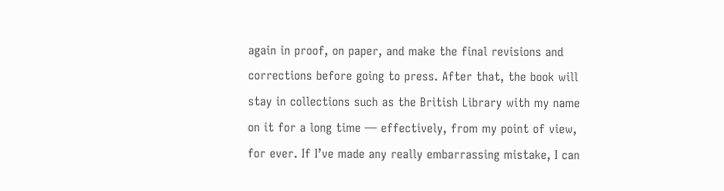again in proof, on paper, and make the final revisions and corrections before going to press. After that, the book will stay in collections such as the British Library with my name on it for a long time — effectively, from my point of view, for ever. If I’ve made any really embarrassing mistake, I can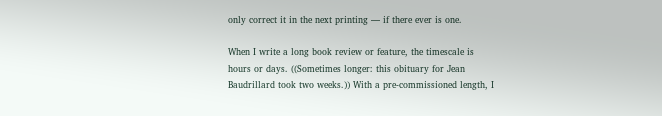only correct it in the next printing — if there ever is one.

When I write a long book review or feature, the timescale is hours or days. ((Sometimes longer: this obituary for Jean Baudrillard took two weeks.)) With a pre-commissioned length, I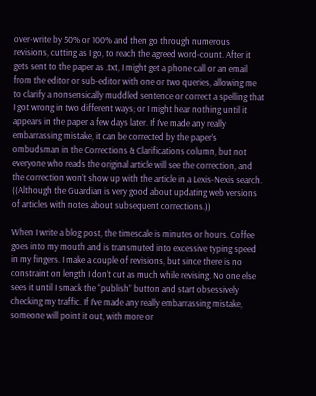over-write by 50% or 100% and then go through numerous revisions, cutting as I go, to reach the agreed word-count. After it gets sent to the paper as .txt, I might get a phone call or an email from the editor or sub-editor with one or two queries, allowing me to clarify a nonsensically muddled sentence or correct a spelling that I got wrong in two different ways; or I might hear nothing until it appears in the paper a few days later. If I’ve made any really embarrassing mistake, it can be corrected by the paper’s ombudsman in the Corrections & Clarifications column, but not everyone who reads the original article will see the correction, and the correction won’t show up with the article in a Lexis-Nexis search. ((Although the Guardian is very good about updating web versions of articles with notes about subsequent corrections.))

When I write a blog post, the timescale is minutes or hours. Coffee goes into my mouth and is transmuted into excessive typing speed in my fingers. I make a couple of revisions, but since there is no constraint on length I don’t cut as much while revising. No one else sees it until I smack the “publish” button and start obsessively checking my traffic. If I’ve made any really embarrassing mistake, someone will point it out, with more or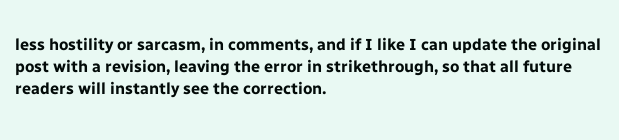less hostility or sarcasm, in comments, and if I like I can update the original post with a revision, leaving the error in strikethrough, so that all future readers will instantly see the correction.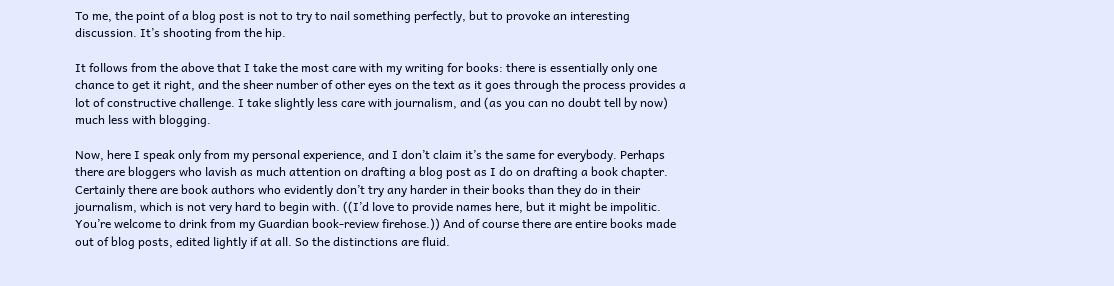To me, the point of a blog post is not to try to nail something perfectly, but to provoke an interesting discussion. It’s shooting from the hip.

It follows from the above that I take the most care with my writing for books: there is essentially only one chance to get it right, and the sheer number of other eyes on the text as it goes through the process provides a lot of constructive challenge. I take slightly less care with journalism, and (as you can no doubt tell by now) much less with blogging.

Now, here I speak only from my personal experience, and I don’t claim it’s the same for everybody. Perhaps there are bloggers who lavish as much attention on drafting a blog post as I do on drafting a book chapter. Certainly there are book authors who evidently don’t try any harder in their books than they do in their journalism, which is not very hard to begin with. ((I’d love to provide names here, but it might be impolitic. You’re welcome to drink from my Guardian book-review firehose.)) And of course there are entire books made out of blog posts, edited lightly if at all. So the distinctions are fluid.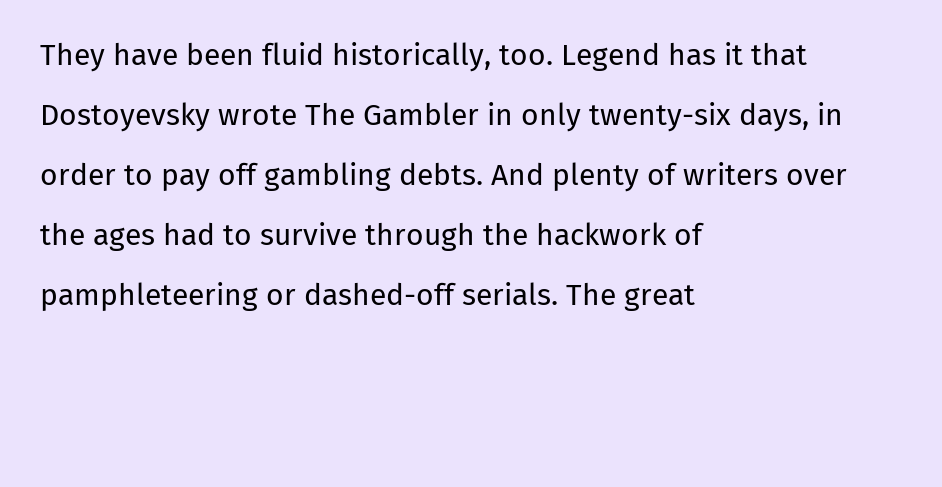They have been fluid historically, too. Legend has it that Dostoyevsky wrote The Gambler in only twenty-six days, in order to pay off gambling debts. And plenty of writers over the ages had to survive through the hackwork of pamphleteering or dashed-off serials. The great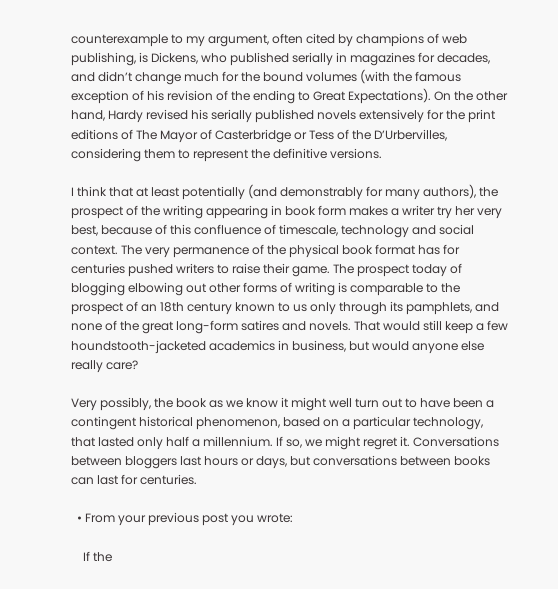counterexample to my argument, often cited by champions of web publishing, is Dickens, who published serially in magazines for decades, and didn’t change much for the bound volumes (with the famous exception of his revision of the ending to Great Expectations). On the other hand, Hardy revised his serially published novels extensively for the print editions of The Mayor of Casterbridge or Tess of the D’Urbervilles, considering them to represent the definitive versions.

I think that at least potentially (and demonstrably for many authors), the prospect of the writing appearing in book form makes a writer try her very best, because of this confluence of timescale, technology and social context. The very permanence of the physical book format has for centuries pushed writers to raise their game. The prospect today of blogging elbowing out other forms of writing is comparable to the prospect of an 18th century known to us only through its pamphlets, and none of the great long-form satires and novels. That would still keep a few houndstooth-jacketed academics in business, but would anyone else really care?

Very possibly, the book as we know it might well turn out to have been a contingent historical phenomenon, based on a particular technology, that lasted only half a millennium. If so, we might regret it. Conversations between bloggers last hours or days, but conversations between books can last for centuries.

  • From your previous post you wrote:

    If the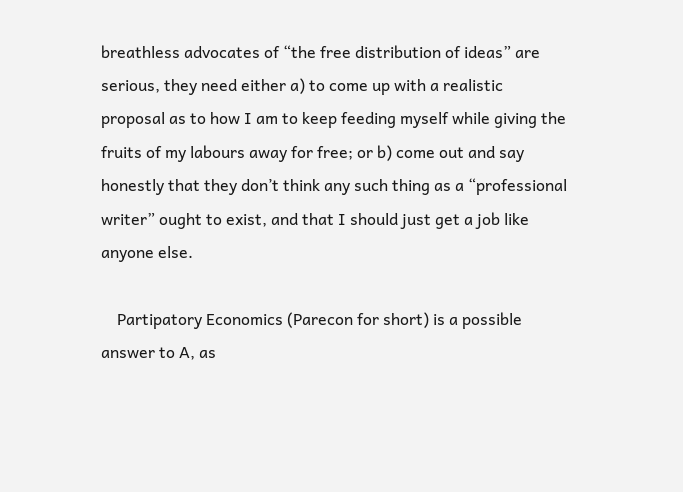breathless advocates of “the free distribution of ideas” are serious, they need either a) to come up with a realistic proposal as to how I am to keep feeding myself while giving the fruits of my labours away for free; or b) come out and say honestly that they don’t think any such thing as a “professional writer” ought to exist, and that I should just get a job like anyone else.

    Partipatory Economics (Parecon for short) is a possible answer to A, as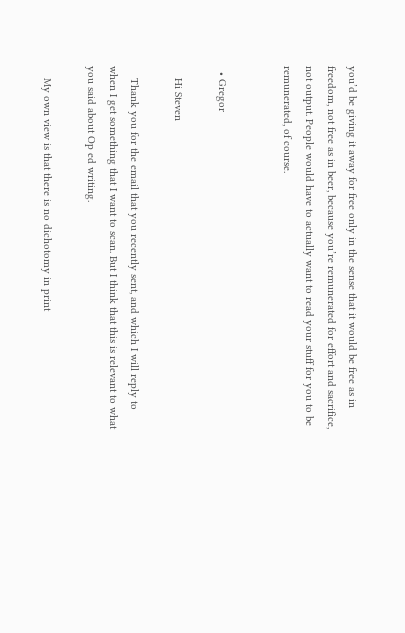you’d be giving it away for free only in the sense that it would be free as in freedom, not free as in beer, because you’re remunerated for effort and sacrifice, not output. People would have to actually want to read your stuff for you to be remunerated, of course.


  • Gregor

    Hi Steven

    Thank you for the email that you recently sent, and which I will reply to when I get something that I want to scan. But I think that this is relevant to what you said about Op ed writing.

    My own view is that there is no dichotomy in print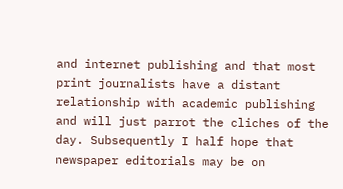and internet publishing and that most print journalists have a distant relationship with academic publishing and will just parrot the cliches of the day. Subsequently I half hope that newspaper editorials may be on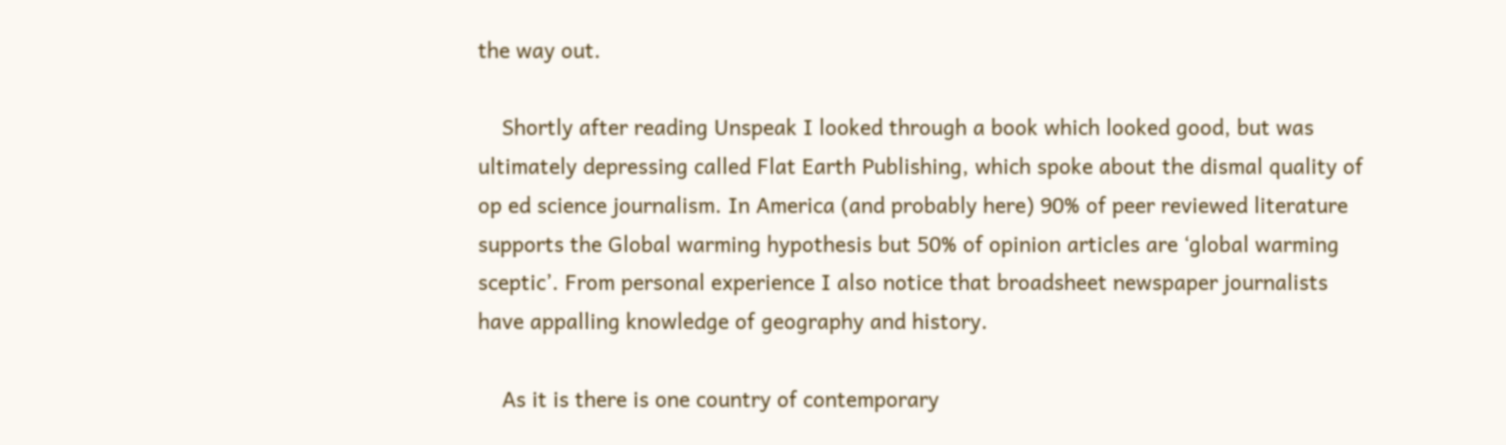the way out.

    Shortly after reading Unspeak I looked through a book which looked good, but was ultimately depressing called Flat Earth Publishing, which spoke about the dismal quality of op ed science journalism. In America (and probably here) 90% of peer reviewed literature supports the Global warming hypothesis but 50% of opinion articles are ‘global warming sceptic’. From personal experience I also notice that broadsheet newspaper journalists have appalling knowledge of geography and history.

    As it is there is one country of contemporary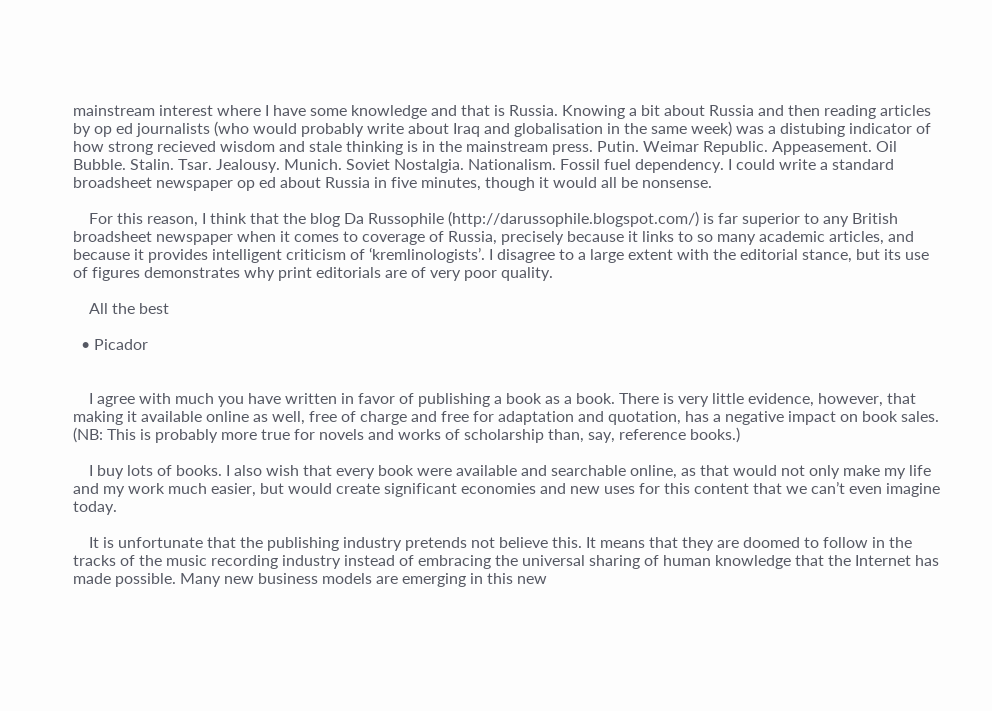mainstream interest where I have some knowledge and that is Russia. Knowing a bit about Russia and then reading articles by op ed journalists (who would probably write about Iraq and globalisation in the same week) was a distubing indicator of how strong recieved wisdom and stale thinking is in the mainstream press. Putin. Weimar Republic. Appeasement. Oil Bubble. Stalin. Tsar. Jealousy. Munich. Soviet Nostalgia. Nationalism. Fossil fuel dependency. I could write a standard broadsheet newspaper op ed about Russia in five minutes, though it would all be nonsense.

    For this reason, I think that the blog Da Russophile (http://darussophile.blogspot.com/) is far superior to any British broadsheet newspaper when it comes to coverage of Russia, precisely because it links to so many academic articles, and because it provides intelligent criticism of ‘kremlinologists’. I disagree to a large extent with the editorial stance, but its use of figures demonstrates why print editorials are of very poor quality.

    All the best

  • Picador


    I agree with much you have written in favor of publishing a book as a book. There is very little evidence, however, that making it available online as well, free of charge and free for adaptation and quotation, has a negative impact on book sales. (NB: This is probably more true for novels and works of scholarship than, say, reference books.)

    I buy lots of books. I also wish that every book were available and searchable online, as that would not only make my life and my work much easier, but would create significant economies and new uses for this content that we can’t even imagine today.

    It is unfortunate that the publishing industry pretends not believe this. It means that they are doomed to follow in the tracks of the music recording industry instead of embracing the universal sharing of human knowledge that the Internet has made possible. Many new business models are emerging in this new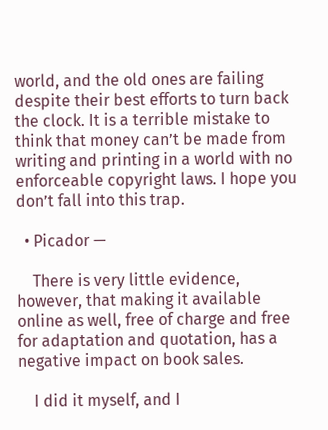world, and the old ones are failing despite their best efforts to turn back the clock. It is a terrible mistake to think that money can’t be made from writing and printing in a world with no enforceable copyright laws. I hope you don’t fall into this trap.

  • Picador —

    There is very little evidence, however, that making it available online as well, free of charge and free for adaptation and quotation, has a negative impact on book sales.

    I did it myself, and I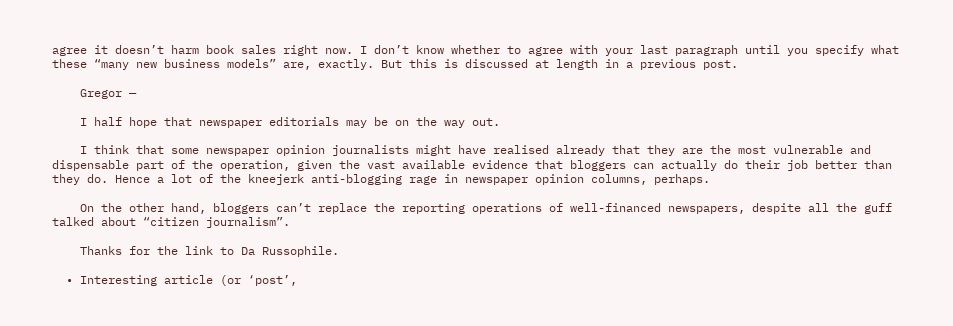agree it doesn’t harm book sales right now. I don’t know whether to agree with your last paragraph until you specify what these “many new business models” are, exactly. But this is discussed at length in a previous post.

    Gregor —

    I half hope that newspaper editorials may be on the way out.

    I think that some newspaper opinion journalists might have realised already that they are the most vulnerable and dispensable part of the operation, given the vast available evidence that bloggers can actually do their job better than they do. Hence a lot of the kneejerk anti-blogging rage in newspaper opinion columns, perhaps.

    On the other hand, bloggers can’t replace the reporting operations of well-financed newspapers, despite all the guff talked about “citizen journalism”.

    Thanks for the link to Da Russophile.

  • Interesting article (or ‘post’,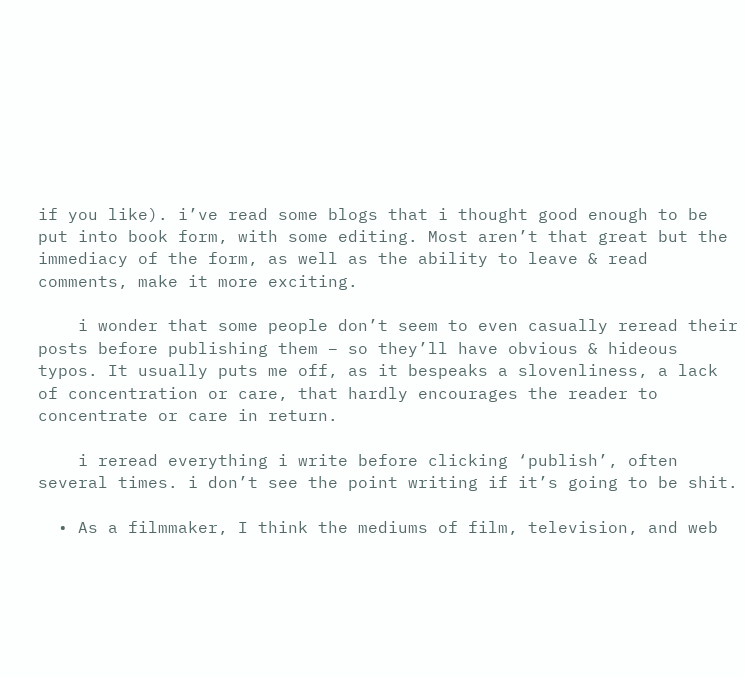if you like). i’ve read some blogs that i thought good enough to be put into book form, with some editing. Most aren’t that great but the immediacy of the form, as well as the ability to leave & read comments, make it more exciting.

    i wonder that some people don’t seem to even casually reread their posts before publishing them – so they’ll have obvious & hideous typos. It usually puts me off, as it bespeaks a slovenliness, a lack of concentration or care, that hardly encourages the reader to concentrate or care in return.

    i reread everything i write before clicking ‘publish’, often several times. i don’t see the point writing if it’s going to be shit.

  • As a filmmaker, I think the mediums of film, television, and web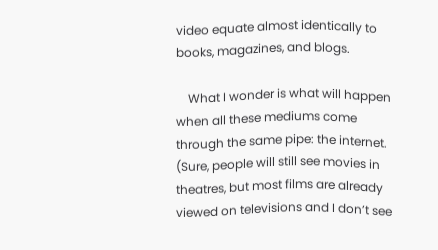video equate almost identically to books, magazines, and blogs.

    What I wonder is what will happen when all these mediums come through the same pipe: the internet. (Sure, people will still see movies in theatres, but most films are already viewed on televisions and I don’t see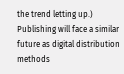the trend letting up.) Publishing will face a similar future as digital distribution methods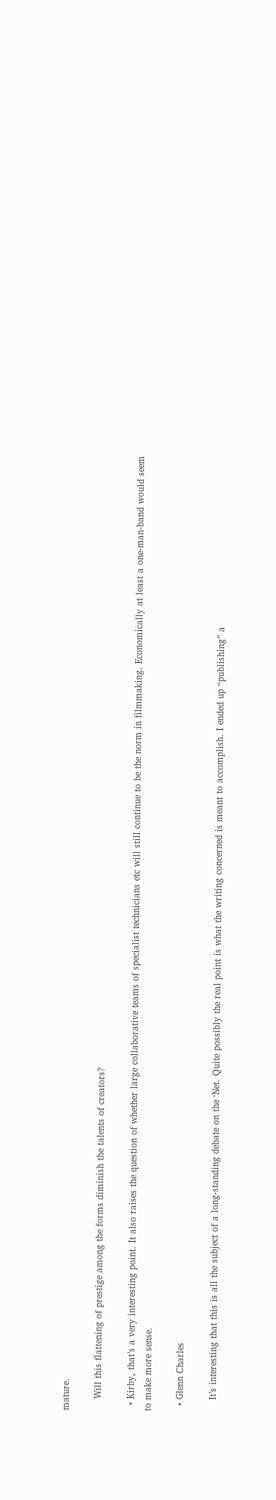mature.

    Will this flattening of prestige among the forms diminish the talents of creators?

  • Kirby, that’s a very interesting point. It also raises the question of whether large collaborative teams of specialist technicians etc will still continue to be the norm in filmmaking. Economically at least a one-man-band would seem to make more sense.

  • Glenn Charles

    It’s interesting that this is all the subject of a long-standing debate on the ‘Net. Quite possibly the real point is what the writing concerned is meant to accomplish. I ended up “publishing” a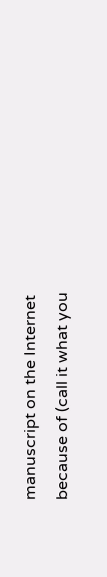manuscript on the Internet because of (call it what you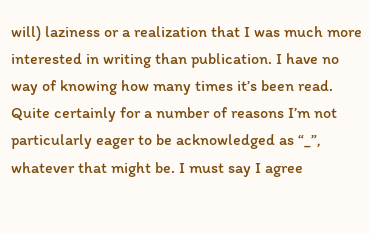will) laziness or a realization that I was much more interested in writing than publication. I have no way of knowing how many times it’s been read. Quite certainly for a number of reasons I’m not particularly eager to be acknowledged as “_”, whatever that might be. I must say I agree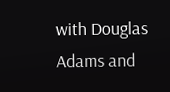with Douglas Adams and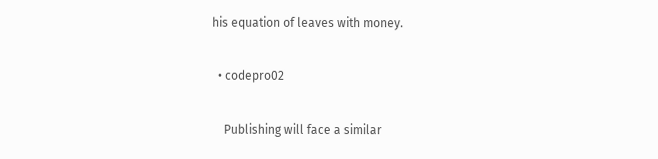his equation of leaves with money.

  • codepro02

    Publishing will face a similar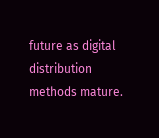future as digital distribution methods mature.